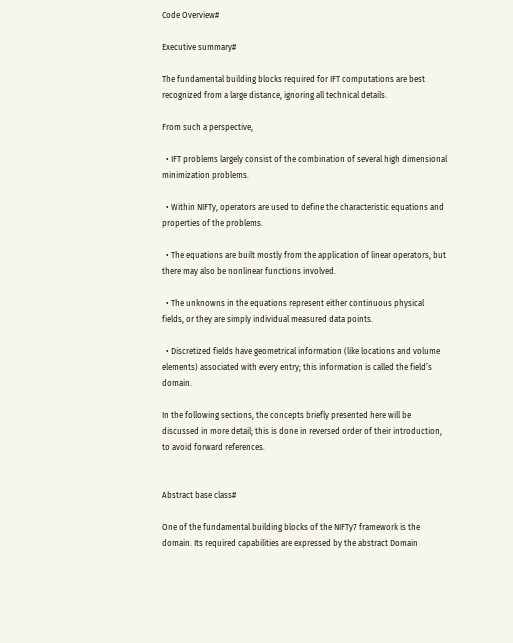Code Overview#

Executive summary#

The fundamental building blocks required for IFT computations are best recognized from a large distance, ignoring all technical details.

From such a perspective,

  • IFT problems largely consist of the combination of several high dimensional minimization problems.

  • Within NIFTy, operators are used to define the characteristic equations and properties of the problems.

  • The equations are built mostly from the application of linear operators, but there may also be nonlinear functions involved.

  • The unknowns in the equations represent either continuous physical fields, or they are simply individual measured data points.

  • Discretized fields have geometrical information (like locations and volume elements) associated with every entry; this information is called the field’s domain.

In the following sections, the concepts briefly presented here will be discussed in more detail; this is done in reversed order of their introduction, to avoid forward references.


Abstract base class#

One of the fundamental building blocks of the NIFTy7 framework is the domain. Its required capabilities are expressed by the abstract Domain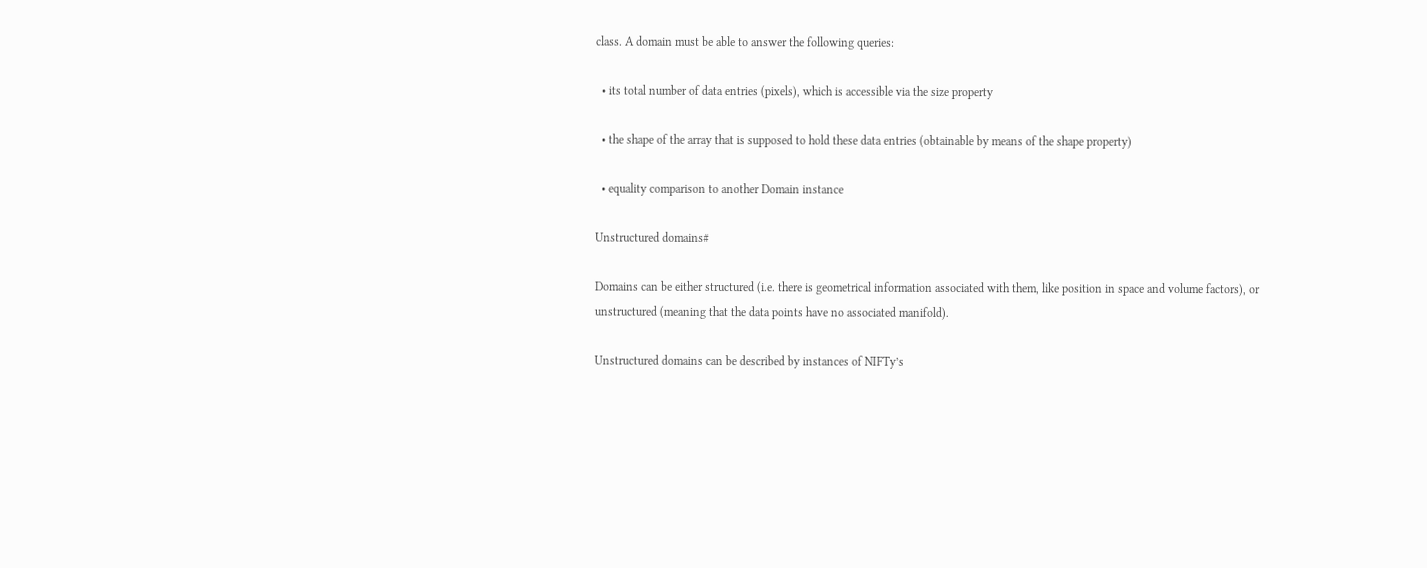class. A domain must be able to answer the following queries:

  • its total number of data entries (pixels), which is accessible via the size property

  • the shape of the array that is supposed to hold these data entries (obtainable by means of the shape property)

  • equality comparison to another Domain instance

Unstructured domains#

Domains can be either structured (i.e. there is geometrical information associated with them, like position in space and volume factors), or unstructured (meaning that the data points have no associated manifold).

Unstructured domains can be described by instances of NIFTy’s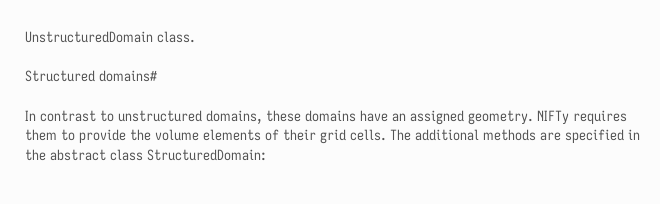UnstructuredDomain class.

Structured domains#

In contrast to unstructured domains, these domains have an assigned geometry. NIFTy requires them to provide the volume elements of their grid cells. The additional methods are specified in the abstract class StructuredDomain: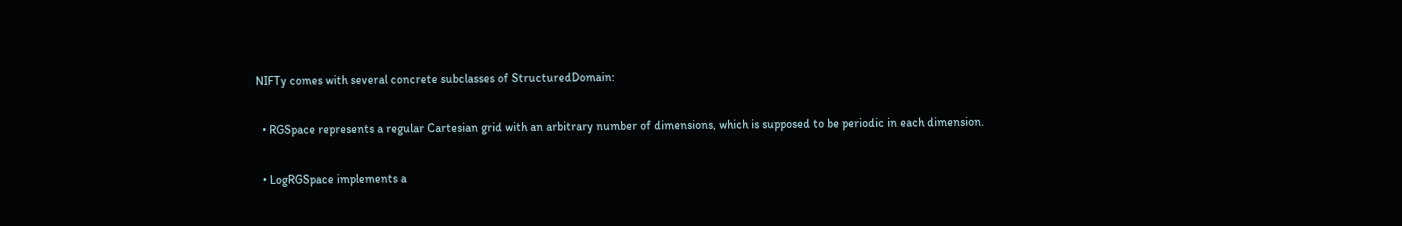NIFTy comes with several concrete subclasses of StructuredDomain:

  • RGSpace represents a regular Cartesian grid with an arbitrary number of dimensions, which is supposed to be periodic in each dimension.

  • LogRGSpace implements a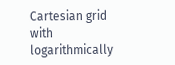Cartesian grid with logarithmically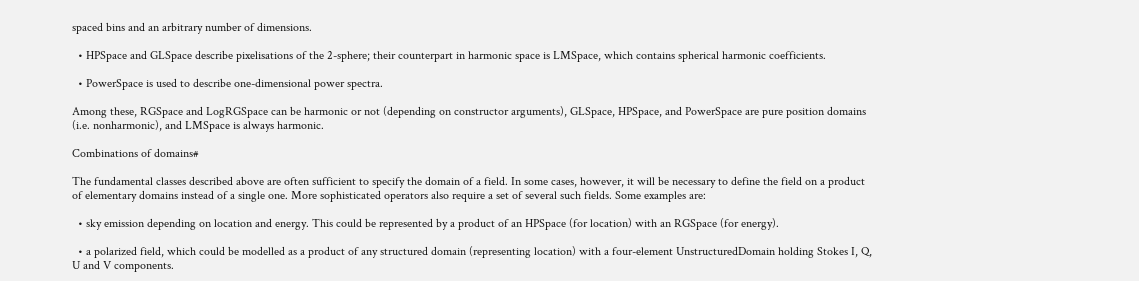spaced bins and an arbitrary number of dimensions.

  • HPSpace and GLSpace describe pixelisations of the 2-sphere; their counterpart in harmonic space is LMSpace, which contains spherical harmonic coefficients.

  • PowerSpace is used to describe one-dimensional power spectra.

Among these, RGSpace and LogRGSpace can be harmonic or not (depending on constructor arguments), GLSpace, HPSpace, and PowerSpace are pure position domains (i.e. nonharmonic), and LMSpace is always harmonic.

Combinations of domains#

The fundamental classes described above are often sufficient to specify the domain of a field. In some cases, however, it will be necessary to define the field on a product of elementary domains instead of a single one. More sophisticated operators also require a set of several such fields. Some examples are:

  • sky emission depending on location and energy. This could be represented by a product of an HPSpace (for location) with an RGSpace (for energy).

  • a polarized field, which could be modelled as a product of any structured domain (representing location) with a four-element UnstructuredDomain holding Stokes I, Q, U and V components.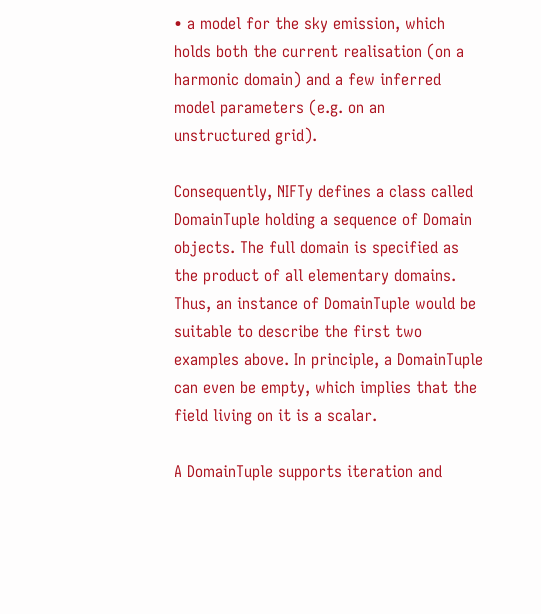• a model for the sky emission, which holds both the current realisation (on a harmonic domain) and a few inferred model parameters (e.g. on an unstructured grid).

Consequently, NIFTy defines a class called DomainTuple holding a sequence of Domain objects. The full domain is specified as the product of all elementary domains. Thus, an instance of DomainTuple would be suitable to describe the first two examples above. In principle, a DomainTuple can even be empty, which implies that the field living on it is a scalar.

A DomainTuple supports iteration and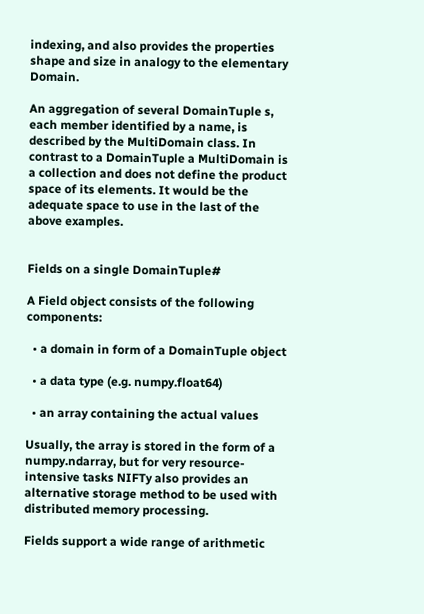indexing, and also provides the properties shape and size in analogy to the elementary Domain.

An aggregation of several DomainTuple s, each member identified by a name, is described by the MultiDomain class. In contrast to a DomainTuple a MultiDomain is a collection and does not define the product space of its elements. It would be the adequate space to use in the last of the above examples.


Fields on a single DomainTuple#

A Field object consists of the following components:

  • a domain in form of a DomainTuple object

  • a data type (e.g. numpy.float64)

  • an array containing the actual values

Usually, the array is stored in the form of a numpy.ndarray, but for very resource-intensive tasks NIFTy also provides an alternative storage method to be used with distributed memory processing.

Fields support a wide range of arithmetic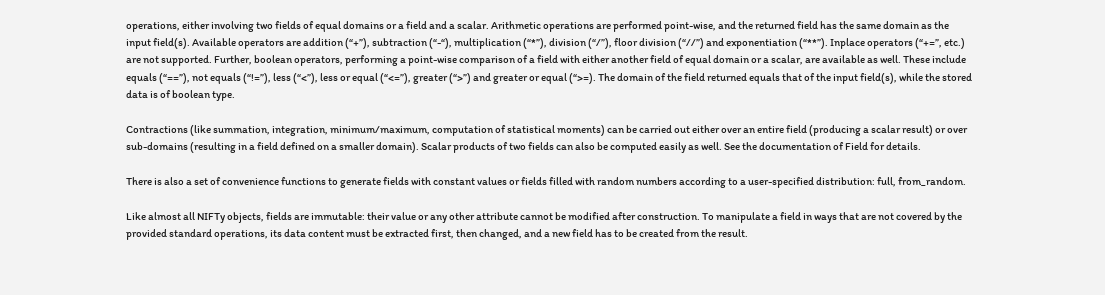operations, either involving two fields of equal domains or a field and a scalar. Arithmetic operations are performed point-wise, and the returned field has the same domain as the input field(s). Available operators are addition (“+”), subtraction (“-“), multiplication (“*”), division (“/”), floor division (“//”) and exponentiation (“**”). Inplace operators (“+=”, etc.) are not supported. Further, boolean operators, performing a point-wise comparison of a field with either another field of equal domain or a scalar, are available as well. These include equals (“==”), not equals (“!=”), less (“<”), less or equal (“<=”), greater (“>”) and greater or equal (“>=). The domain of the field returned equals that of the input field(s), while the stored data is of boolean type.

Contractions (like summation, integration, minimum/maximum, computation of statistical moments) can be carried out either over an entire field (producing a scalar result) or over sub-domains (resulting in a field defined on a smaller domain). Scalar products of two fields can also be computed easily as well. See the documentation of Field for details.

There is also a set of convenience functions to generate fields with constant values or fields filled with random numbers according to a user-specified distribution: full, from_random.

Like almost all NIFTy objects, fields are immutable: their value or any other attribute cannot be modified after construction. To manipulate a field in ways that are not covered by the provided standard operations, its data content must be extracted first, then changed, and a new field has to be created from the result.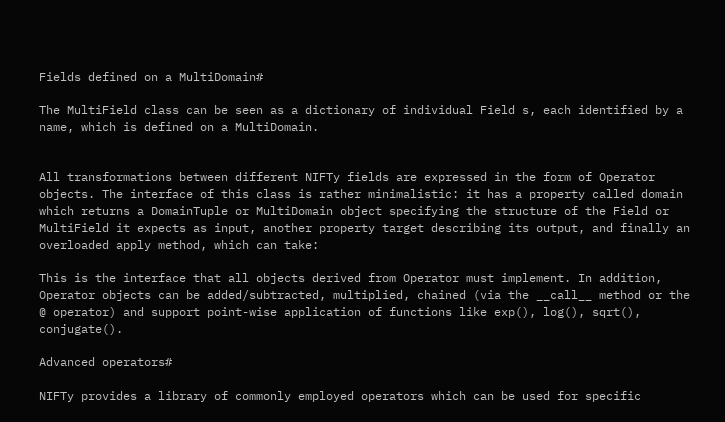Fields defined on a MultiDomain#

The MultiField class can be seen as a dictionary of individual Field s, each identified by a name, which is defined on a MultiDomain.


All transformations between different NIFTy fields are expressed in the form of Operator objects. The interface of this class is rather minimalistic: it has a property called domain which returns a DomainTuple or MultiDomain object specifying the structure of the Field or MultiField it expects as input, another property target describing its output, and finally an overloaded apply method, which can take:

This is the interface that all objects derived from Operator must implement. In addition, Operator objects can be added/subtracted, multiplied, chained (via the __call__ method or the @ operator) and support point-wise application of functions like exp(), log(), sqrt(), conjugate().

Advanced operators#

NIFTy provides a library of commonly employed operators which can be used for specific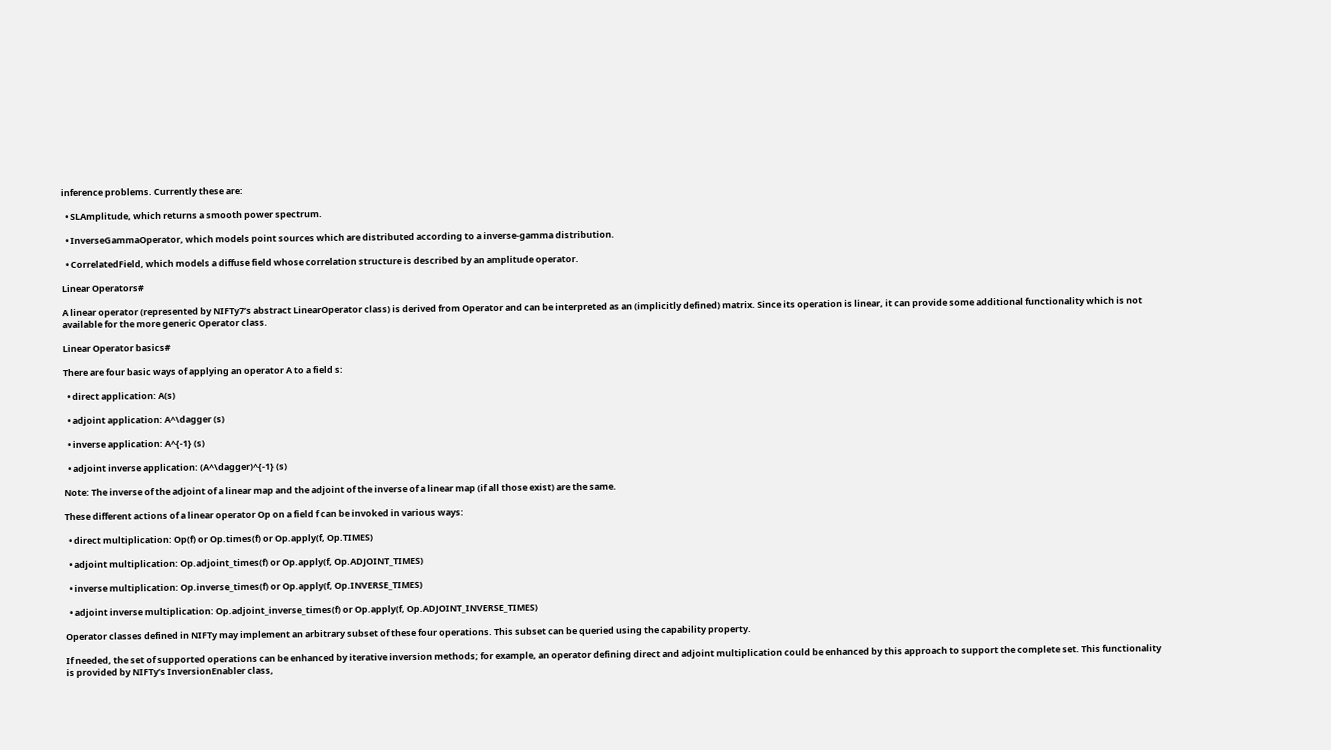inference problems. Currently these are:

  • SLAmplitude, which returns a smooth power spectrum.

  • InverseGammaOperator, which models point sources which are distributed according to a inverse-gamma distribution.

  • CorrelatedField, which models a diffuse field whose correlation structure is described by an amplitude operator.

Linear Operators#

A linear operator (represented by NIFTy7’s abstract LinearOperator class) is derived from Operator and can be interpreted as an (implicitly defined) matrix. Since its operation is linear, it can provide some additional functionality which is not available for the more generic Operator class.

Linear Operator basics#

There are four basic ways of applying an operator A to a field s:

  • direct application: A(s)

  • adjoint application: A^\dagger (s)

  • inverse application: A^{-1} (s)

  • adjoint inverse application: (A^\dagger)^{-1} (s)

Note: The inverse of the adjoint of a linear map and the adjoint of the inverse of a linear map (if all those exist) are the same.

These different actions of a linear operator Op on a field f can be invoked in various ways:

  • direct multiplication: Op(f) or Op.times(f) or Op.apply(f, Op.TIMES)

  • adjoint multiplication: Op.adjoint_times(f) or Op.apply(f, Op.ADJOINT_TIMES)

  • inverse multiplication: Op.inverse_times(f) or Op.apply(f, Op.INVERSE_TIMES)

  • adjoint inverse multiplication: Op.adjoint_inverse_times(f) or Op.apply(f, Op.ADJOINT_INVERSE_TIMES)

Operator classes defined in NIFTy may implement an arbitrary subset of these four operations. This subset can be queried using the capability property.

If needed, the set of supported operations can be enhanced by iterative inversion methods; for example, an operator defining direct and adjoint multiplication could be enhanced by this approach to support the complete set. This functionality is provided by NIFTy’s InversionEnabler class,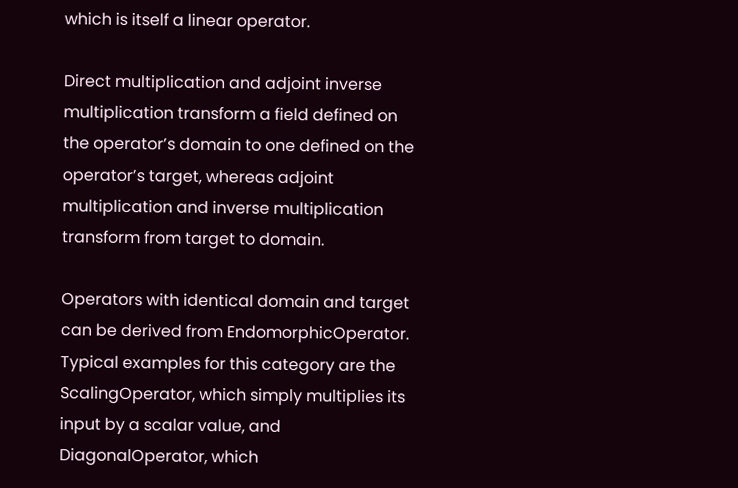which is itself a linear operator.

Direct multiplication and adjoint inverse multiplication transform a field defined on the operator’s domain to one defined on the operator’s target, whereas adjoint multiplication and inverse multiplication transform from target to domain.

Operators with identical domain and target can be derived from EndomorphicOperator. Typical examples for this category are the ScalingOperator, which simply multiplies its input by a scalar value, and DiagonalOperator, which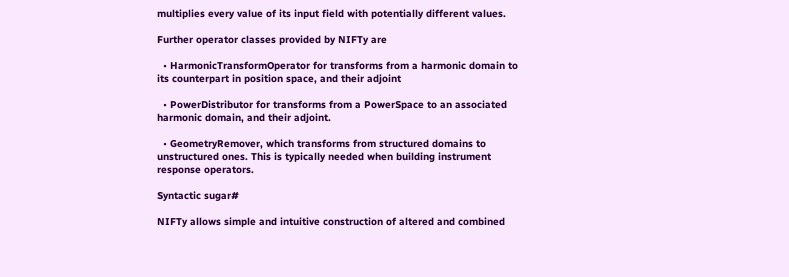multiplies every value of its input field with potentially different values.

Further operator classes provided by NIFTy are

  • HarmonicTransformOperator for transforms from a harmonic domain to its counterpart in position space, and their adjoint

  • PowerDistributor for transforms from a PowerSpace to an associated harmonic domain, and their adjoint.

  • GeometryRemover, which transforms from structured domains to unstructured ones. This is typically needed when building instrument response operators.

Syntactic sugar#

NIFTy allows simple and intuitive construction of altered and combined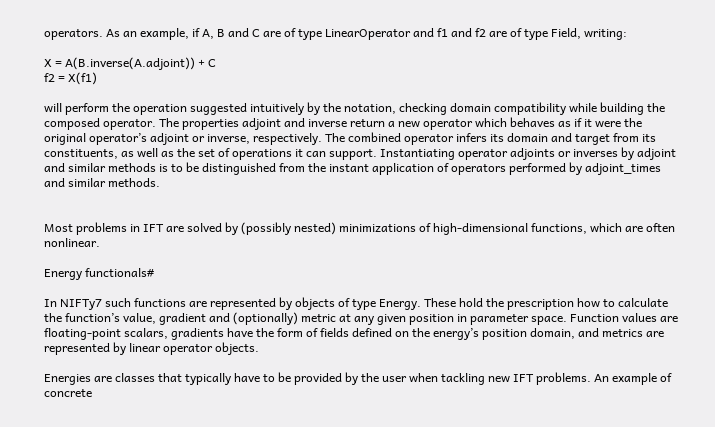operators. As an example, if A, B and C are of type LinearOperator and f1 and f2 are of type Field, writing:

X = A(B.inverse(A.adjoint)) + C
f2 = X(f1)

will perform the operation suggested intuitively by the notation, checking domain compatibility while building the composed operator. The properties adjoint and inverse return a new operator which behaves as if it were the original operator’s adjoint or inverse, respectively. The combined operator infers its domain and target from its constituents, as well as the set of operations it can support. Instantiating operator adjoints or inverses by adjoint and similar methods is to be distinguished from the instant application of operators performed by adjoint_times and similar methods.


Most problems in IFT are solved by (possibly nested) minimizations of high-dimensional functions, which are often nonlinear.

Energy functionals#

In NIFTy7 such functions are represented by objects of type Energy. These hold the prescription how to calculate the function’s value, gradient and (optionally) metric at any given position in parameter space. Function values are floating-point scalars, gradients have the form of fields defined on the energy’s position domain, and metrics are represented by linear operator objects.

Energies are classes that typically have to be provided by the user when tackling new IFT problems. An example of concrete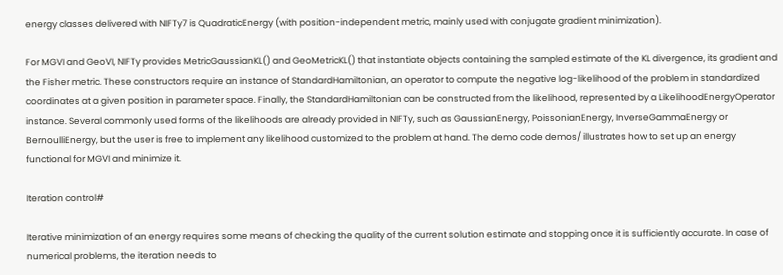energy classes delivered with NIFTy7 is QuadraticEnergy (with position-independent metric, mainly used with conjugate gradient minimization).

For MGVI and GeoVI, NIFTy provides MetricGaussianKL() and GeoMetricKL() that instantiate objects containing the sampled estimate of the KL divergence, its gradient and the Fisher metric. These constructors require an instance of StandardHamiltonian, an operator to compute the negative log-likelihood of the problem in standardized coordinates at a given position in parameter space. Finally, the StandardHamiltonian can be constructed from the likelihood, represented by a LikelihoodEnergyOperator instance. Several commonly used forms of the likelihoods are already provided in NIFTy, such as GaussianEnergy, PoissonianEnergy, InverseGammaEnergy or BernoulliEnergy, but the user is free to implement any likelihood customized to the problem at hand. The demo code demos/ illustrates how to set up an energy functional for MGVI and minimize it.

Iteration control#

Iterative minimization of an energy requires some means of checking the quality of the current solution estimate and stopping once it is sufficiently accurate. In case of numerical problems, the iteration needs to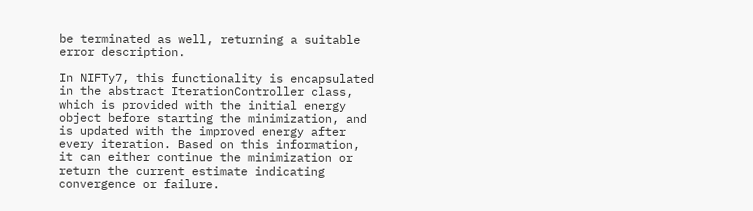be terminated as well, returning a suitable error description.

In NIFTy7, this functionality is encapsulated in the abstract IterationController class, which is provided with the initial energy object before starting the minimization, and is updated with the improved energy after every iteration. Based on this information, it can either continue the minimization or return the current estimate indicating convergence or failure.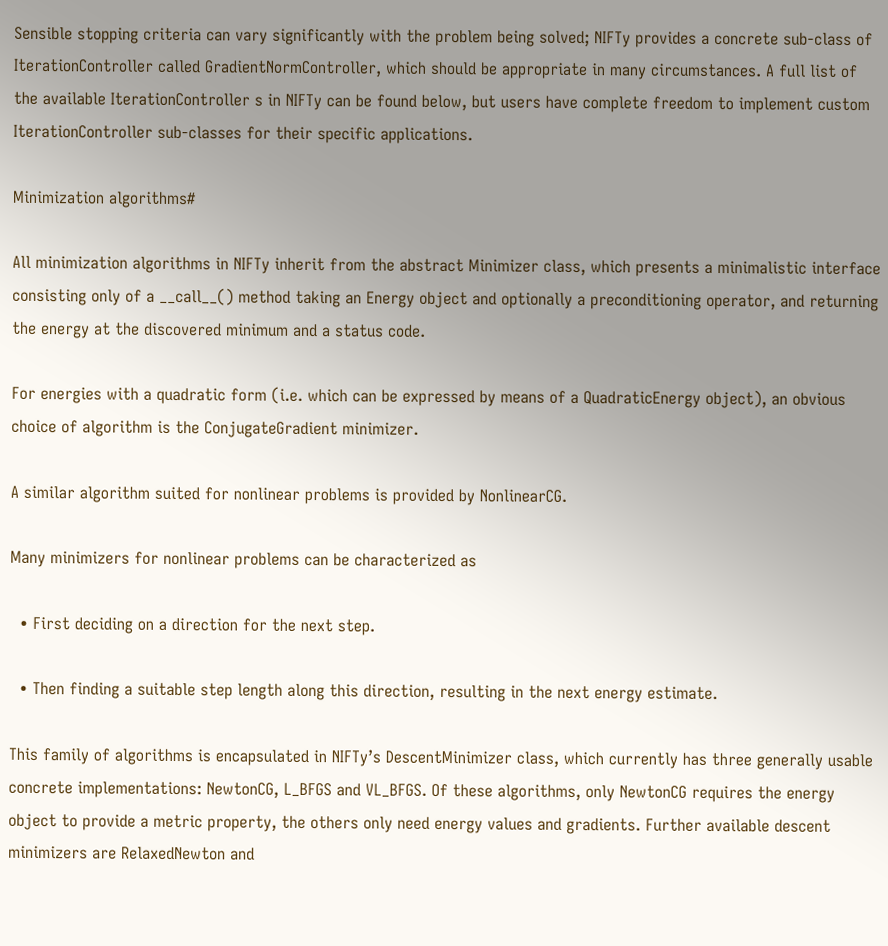Sensible stopping criteria can vary significantly with the problem being solved; NIFTy provides a concrete sub-class of IterationController called GradientNormController, which should be appropriate in many circumstances. A full list of the available IterationController s in NIFTy can be found below, but users have complete freedom to implement custom IterationController sub-classes for their specific applications.

Minimization algorithms#

All minimization algorithms in NIFTy inherit from the abstract Minimizer class, which presents a minimalistic interface consisting only of a __call__() method taking an Energy object and optionally a preconditioning operator, and returning the energy at the discovered minimum and a status code.

For energies with a quadratic form (i.e. which can be expressed by means of a QuadraticEnergy object), an obvious choice of algorithm is the ConjugateGradient minimizer.

A similar algorithm suited for nonlinear problems is provided by NonlinearCG.

Many minimizers for nonlinear problems can be characterized as

  • First deciding on a direction for the next step.

  • Then finding a suitable step length along this direction, resulting in the next energy estimate.

This family of algorithms is encapsulated in NIFTy’s DescentMinimizer class, which currently has three generally usable concrete implementations: NewtonCG, L_BFGS and VL_BFGS. Of these algorithms, only NewtonCG requires the energy object to provide a metric property, the others only need energy values and gradients. Further available descent minimizers are RelaxedNewton and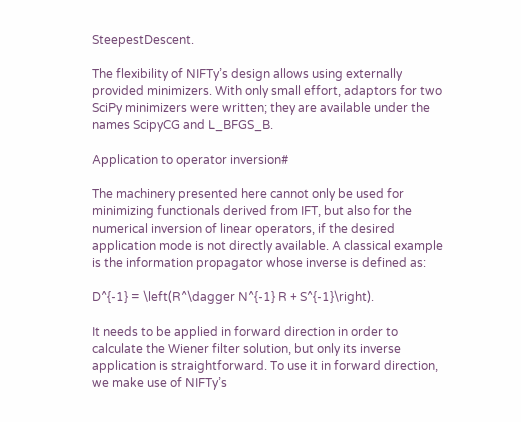SteepestDescent.

The flexibility of NIFTy’s design allows using externally provided minimizers. With only small effort, adaptors for two SciPy minimizers were written; they are available under the names ScipyCG and L_BFGS_B.

Application to operator inversion#

The machinery presented here cannot only be used for minimizing functionals derived from IFT, but also for the numerical inversion of linear operators, if the desired application mode is not directly available. A classical example is the information propagator whose inverse is defined as:

D^{-1} = \left(R^\dagger N^{-1} R + S^{-1}\right).

It needs to be applied in forward direction in order to calculate the Wiener filter solution, but only its inverse application is straightforward. To use it in forward direction, we make use of NIFTy’s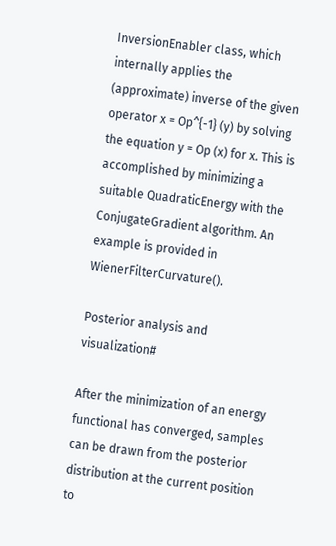InversionEnabler class, which internally applies the (approximate) inverse of the given operator x = Op^{-1} (y) by solving the equation y = Op (x) for x. This is accomplished by minimizing a suitable QuadraticEnergy with the ConjugateGradient algorithm. An example is provided in WienerFilterCurvature().

Posterior analysis and visualization#

After the minimization of an energy functional has converged, samples can be drawn from the posterior distribution at the current position to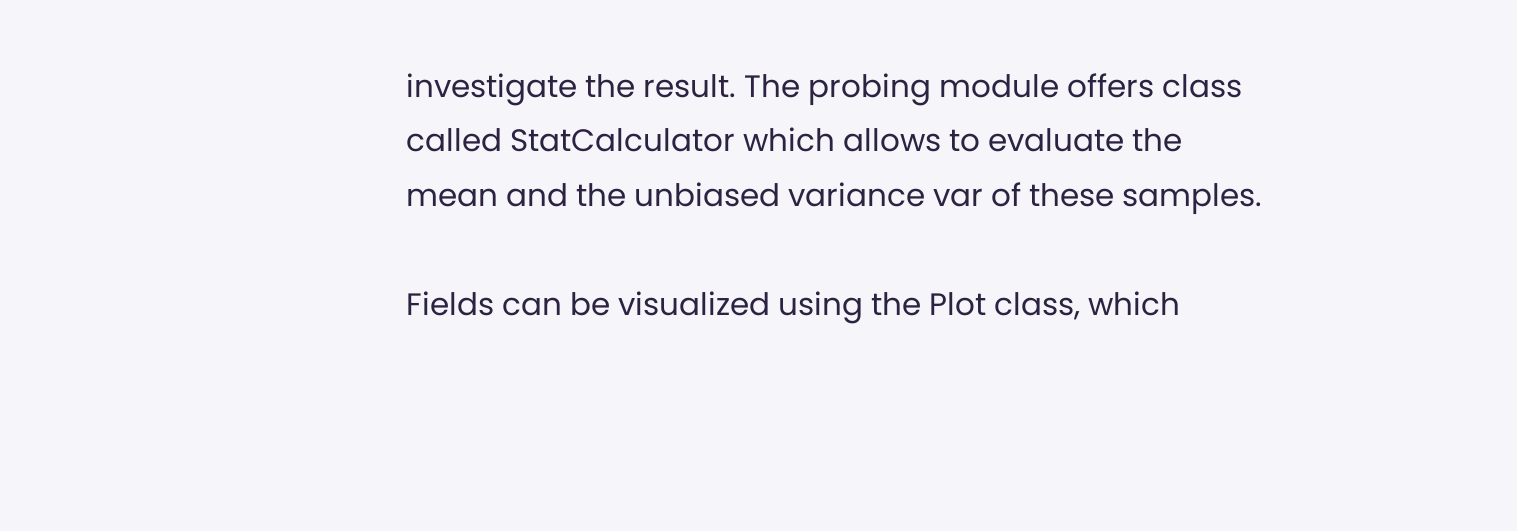investigate the result. The probing module offers class called StatCalculator which allows to evaluate the mean and the unbiased variance var of these samples.

Fields can be visualized using the Plot class, which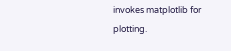invokes matplotlib for plotting.